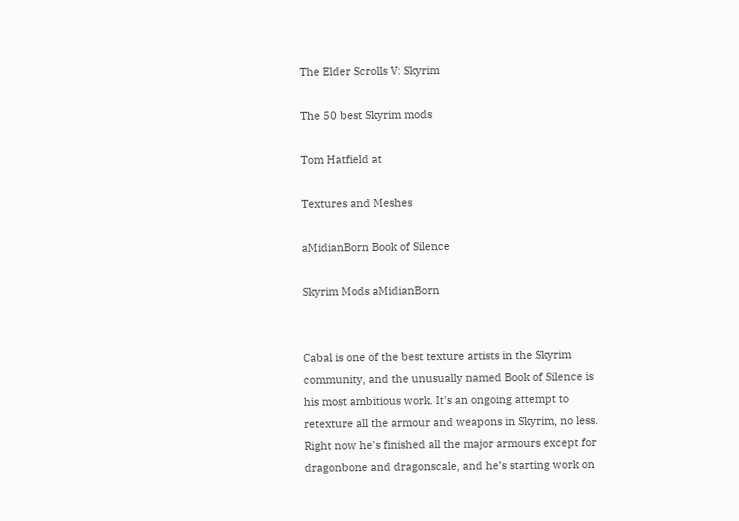The Elder Scrolls V: Skyrim

The 50 best Skyrim mods

Tom Hatfield at

Textures and Meshes

aMidianBorn Book of Silence

Skyrim Mods aMidianBorn


Cabal is one of the best texture artists in the Skyrim community, and the unusually named Book of Silence is his most ambitious work. It's an ongoing attempt to retexture all the armour and weapons in Skyrim, no less. Right now he's finished all the major armours except for dragonbone and dragonscale, and he’s starting work on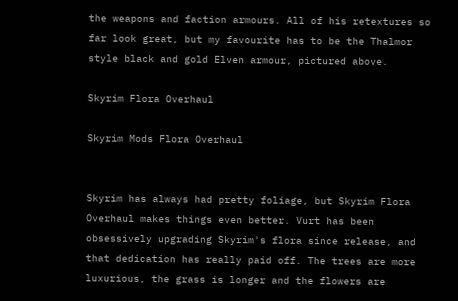the weapons and faction armours. All of his retextures so far look great, but my favourite has to be the Thalmor style black and gold Elven armour, pictured above.

Skyrim Flora Overhaul

Skyrim Mods Flora Overhaul


Skyrim has always had pretty foliage, but Skyrim Flora Overhaul makes things even better. Vurt has been obsessively upgrading Skyrim's flora since release, and that dedication has really paid off. The trees are more luxurious, the grass is longer and the flowers are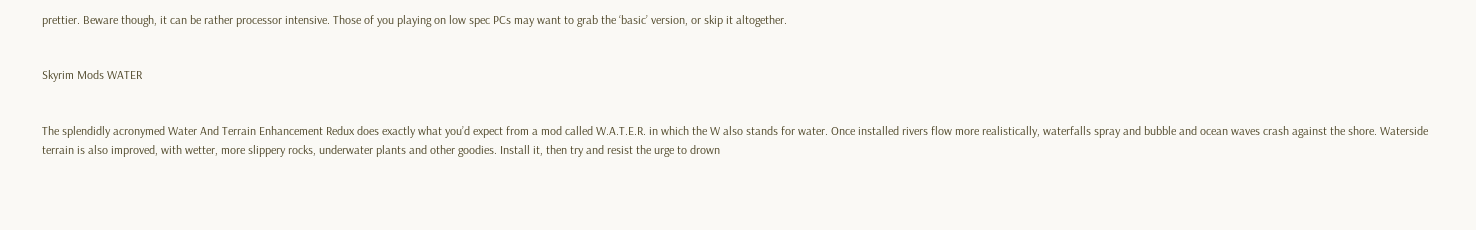prettier. Beware though, it can be rather processor intensive. Those of you playing on low spec PCs may want to grab the ‘basic’ version, or skip it altogether.


Skyrim Mods WATER


The splendidly acronymed Water And Terrain Enhancement Redux does exactly what you’d expect from a mod called W.A.T.E.R. in which the W also stands for water. Once installed rivers flow more realistically, waterfalls spray and bubble and ocean waves crash against the shore. Waterside terrain is also improved, with wetter, more slippery rocks, underwater plants and other goodies. Install it, then try and resist the urge to drown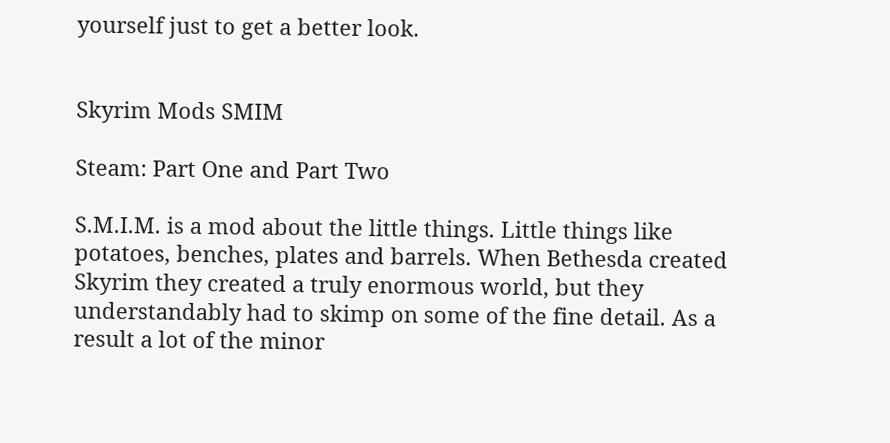yourself just to get a better look.


Skyrim Mods SMIM

Steam: Part One and Part Two

S.M.I.M. is a mod about the little things. Little things like potatoes, benches, plates and barrels. When Bethesda created Skyrim they created a truly enormous world, but they understandably had to skimp on some of the fine detail. As a result a lot of the minor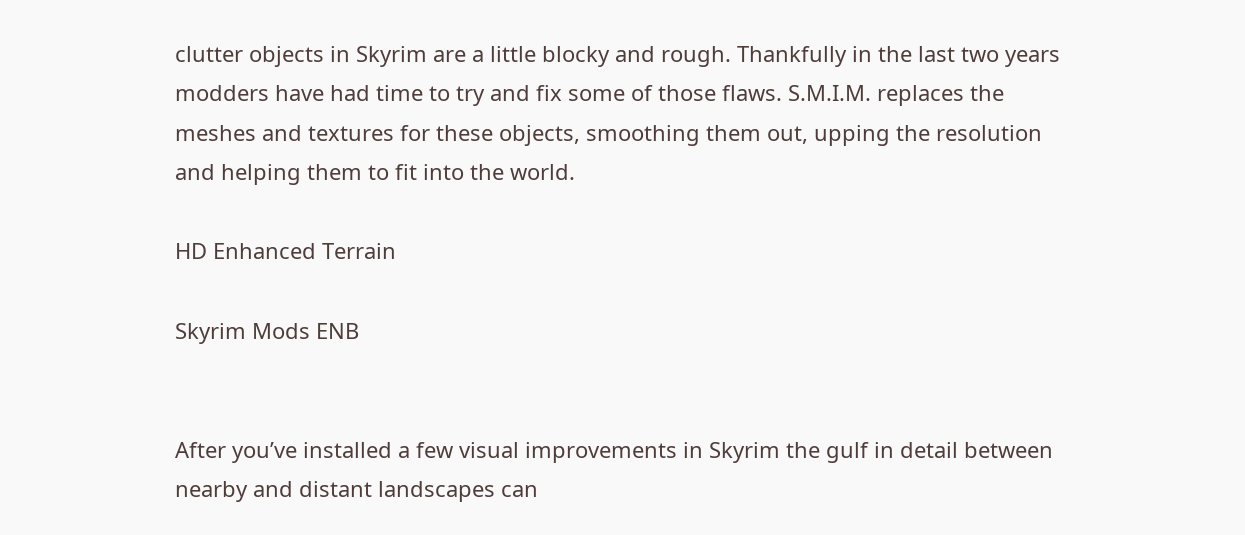clutter objects in Skyrim are a little blocky and rough. Thankfully in the last two years modders have had time to try and fix some of those flaws. S.M.I.M. replaces the meshes and textures for these objects, smoothing them out, upping the resolution and helping them to fit into the world.

HD Enhanced Terrain

Skyrim Mods ENB


After you’ve installed a few visual improvements in Skyrim the gulf in detail between nearby and distant landscapes can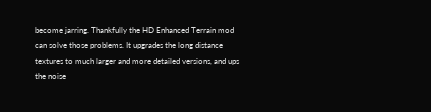become jarring. Thankfully the HD Enhanced Terrain mod can solve those problems. It upgrades the long distance textures to much larger and more detailed versions, and ups the noise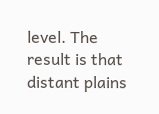level. The result is that distant plains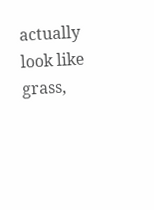actually look like grass,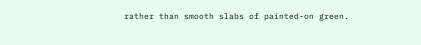rather than smooth slabs of painted-on green.